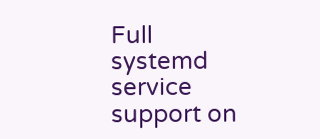Full systemd service support on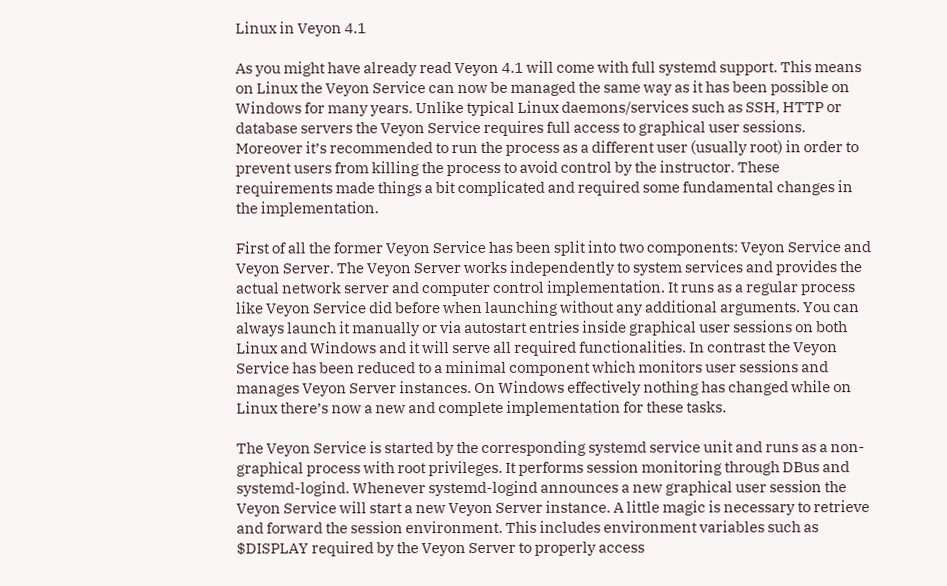Linux in Veyon 4.1

As you might have already read Veyon 4.1 will come with full systemd support. This means on Linux the Veyon Service can now be managed the same way as it has been possible on Windows for many years. Unlike typical Linux daemons/services such as SSH, HTTP or database servers the Veyon Service requires full access to graphical user sessions. Moreover it’s recommended to run the process as a different user (usually root) in order to prevent users from killing the process to avoid control by the instructor. These requirements made things a bit complicated and required some fundamental changes in the implementation.

First of all the former Veyon Service has been split into two components: Veyon Service and Veyon Server. The Veyon Server works independently to system services and provides the actual network server and computer control implementation. It runs as a regular process like Veyon Service did before when launching without any additional arguments. You can always launch it manually or via autostart entries inside graphical user sessions on both Linux and Windows and it will serve all required functionalities. In contrast the Veyon Service has been reduced to a minimal component which monitors user sessions and manages Veyon Server instances. On Windows effectively nothing has changed while on Linux there’s now a new and complete implementation for these tasks.

The Veyon Service is started by the corresponding systemd service unit and runs as a non-graphical process with root privileges. It performs session monitoring through DBus and systemd-logind. Whenever systemd-logind announces a new graphical user session the Veyon Service will start a new Veyon Server instance. A little magic is necessary to retrieve and forward the session environment. This includes environment variables such as $DISPLAY required by the Veyon Server to properly access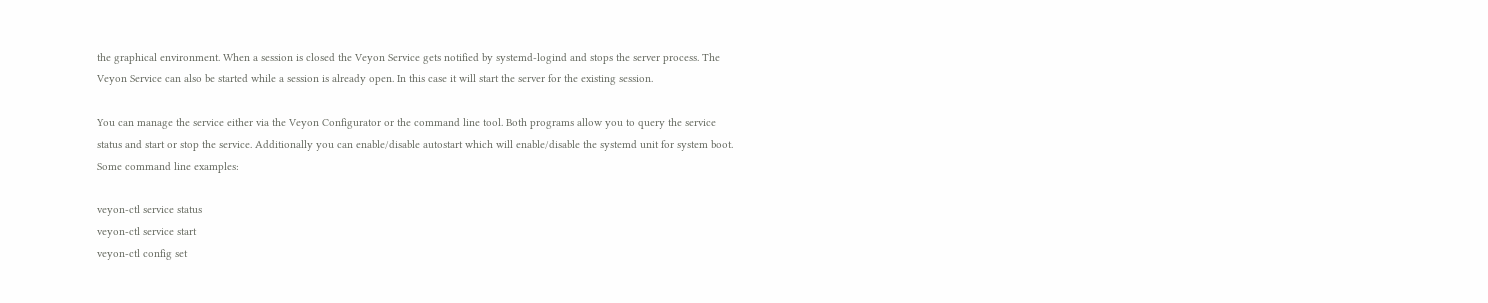the graphical environment. When a session is closed the Veyon Service gets notified by systemd-logind and stops the server process. The Veyon Service can also be started while a session is already open. In this case it will start the server for the existing session.

You can manage the service either via the Veyon Configurator or the command line tool. Both programs allow you to query the service status and start or stop the service. Additionally you can enable/disable autostart which will enable/disable the systemd unit for system boot. Some command line examples:

veyon-ctl service status
veyon-ctl service start
veyon-ctl config set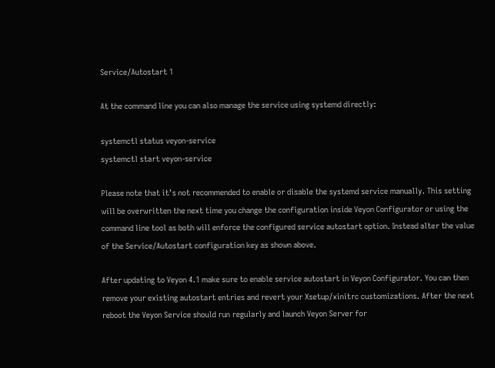Service/Autostart 1

At the command line you can also manage the service using systemd directly:

systemctl status veyon-service
systemctl start veyon-service

Please note that it’s not recommended to enable or disable the systemd service manually. This setting will be overwritten the next time you change the configuration inside Veyon Configurator or using the command line tool as both will enforce the configured service autostart option. Instead alter the value of the Service/Autostart configuration key as shown above.

After updating to Veyon 4.1 make sure to enable service autostart in Veyon Configurator. You can then remove your existing autostart entries and revert your Xsetup/xinitrc customizations. After the next reboot the Veyon Service should run regularly and launch Veyon Server for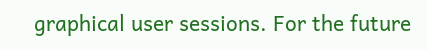graphical user sessions. For the future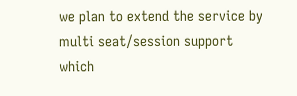we plan to extend the service by multi seat/session support which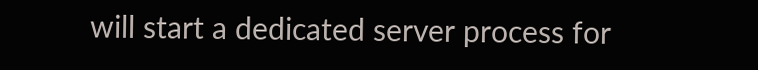will start a dedicated server process for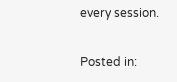every session.

Posted in: